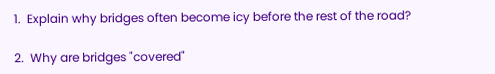1.  Explain why bridges often become icy before the rest of the road?

2.  Why are bridges "covered"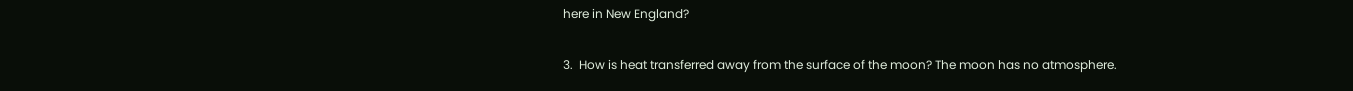here in New England?

3.  How is heat transferred away from the surface of the moon? The moon has no atmosphere.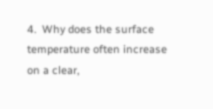4.  Why does the surface temperature often increase on a clear,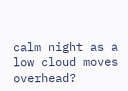calm night as a low cloud moves overhead?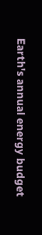Earth's annual energy budget